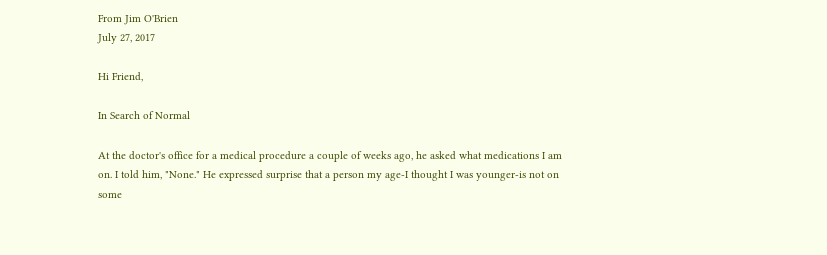From Jim O'Brien
July 27, 2017

Hi Friend,

In Search of Normal

At the doctor's office for a medical procedure a couple of weeks ago, he asked what medications I am on. I told him, "None." He expressed surprise that a person my age-I thought I was younger-is not on some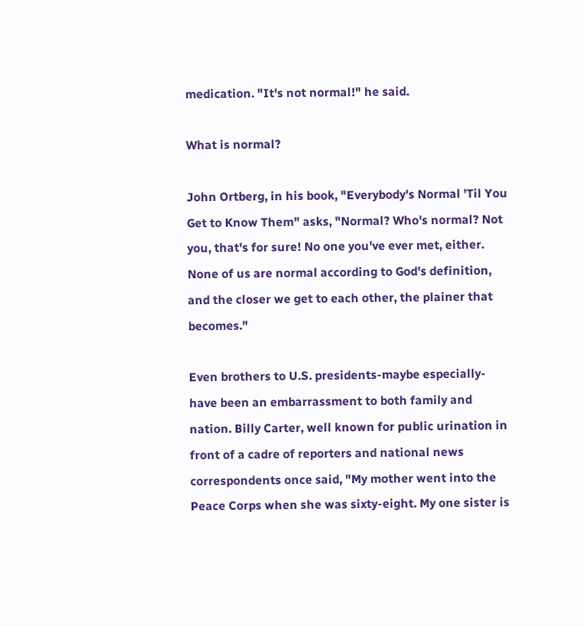medication. "It's not normal!" he said.

What is normal?

John Ortberg, in his book, "Everybody's Normal 'Til You Get to Know Them" asks, "Normal? Who's normal? Not you, that's for sure! No one you've ever met, either. None of us are normal according to God's definition, and the closer we get to each other, the plainer that becomes."

Even brothers to U.S. presidents-maybe especially-have been an embarrassment to both family and nation. Billy Carter, well known for public urination in front of a cadre of reporters and national news correspondents once said, "My mother went into the Peace Corps when she was sixty-eight. My one sister is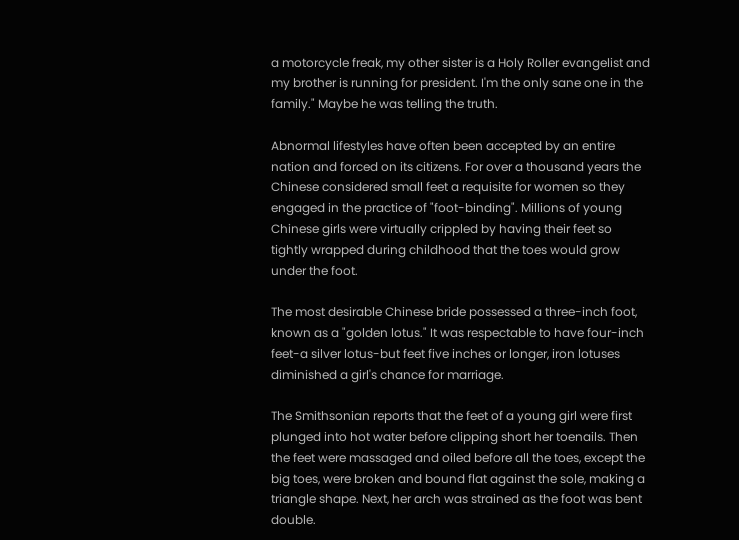a motorcycle freak, my other sister is a Holy Roller evangelist and my brother is running for president. I'm the only sane one in the family." Maybe he was telling the truth.

Abnormal lifestyles have often been accepted by an entire nation and forced on its citizens. For over a thousand years the Chinese considered small feet a requisite for women so they engaged in the practice of "foot-binding". Millions of young Chinese girls were virtually crippled by having their feet so tightly wrapped during childhood that the toes would grow under the foot.

The most desirable Chinese bride possessed a three-inch foot, known as a "golden lotus." It was respectable to have four-inch feet-a silver lotus-but feet five inches or longer, iron lotuses diminished a girl's chance for marriage.

The Smithsonian reports that the feet of a young girl were first plunged into hot water before clipping short her toenails. Then the feet were massaged and oiled before all the toes, except the big toes, were broken and bound flat against the sole, making a triangle shape. Next, her arch was strained as the foot was bent double.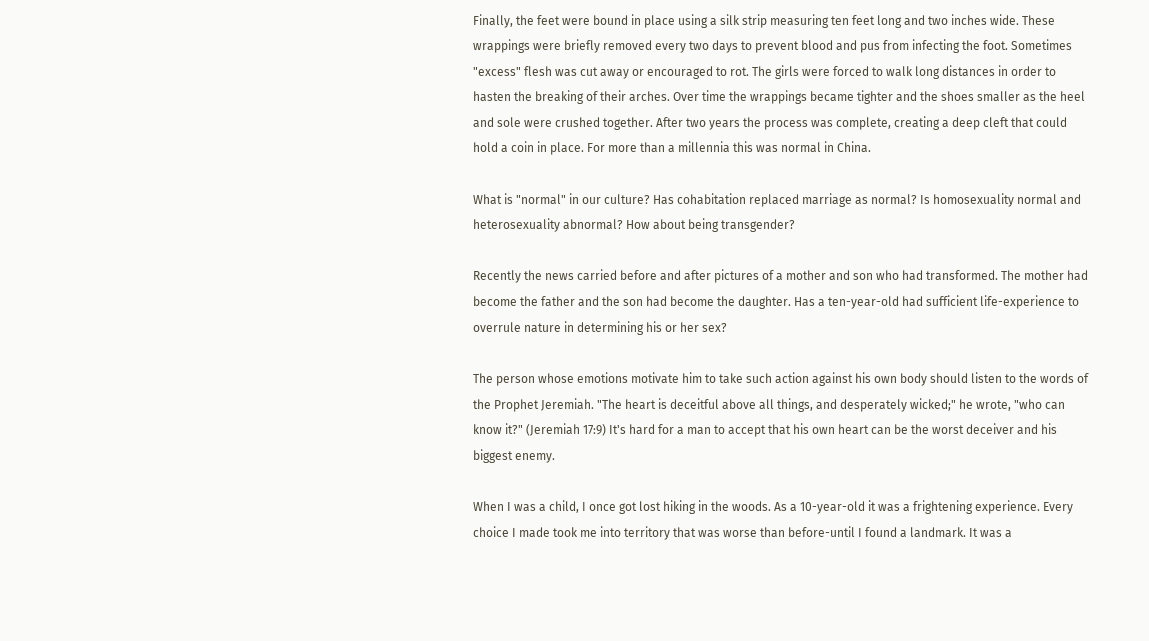Finally, the feet were bound in place using a silk strip measuring ten feet long and two inches wide. These wrappings were briefly removed every two days to prevent blood and pus from infecting the foot. Sometimes "excess" flesh was cut away or encouraged to rot. The girls were forced to walk long distances in order to hasten the breaking of their arches. Over time the wrappings became tighter and the shoes smaller as the heel and sole were crushed together. After two years the process was complete, creating a deep cleft that could hold a coin in place. For more than a millennia this was normal in China.

What is "normal" in our culture? Has cohabitation replaced marriage as normal? Is homosexuality normal and heterosexuality abnormal? How about being transgender?

Recently the news carried before and after pictures of a mother and son who had transformed. The mother had become the father and the son had become the daughter. Has a ten-year-old had sufficient life-experience to overrule nature in determining his or her sex?

The person whose emotions motivate him to take such action against his own body should listen to the words of the Prophet Jeremiah. "The heart is deceitful above all things, and desperately wicked;" he wrote, "who can know it?" (Jeremiah 17:9) It's hard for a man to accept that his own heart can be the worst deceiver and his biggest enemy.

When I was a child, I once got lost hiking in the woods. As a 10-year-old it was a frightening experience. Every choice I made took me into territory that was worse than before-until I found a landmark. It was a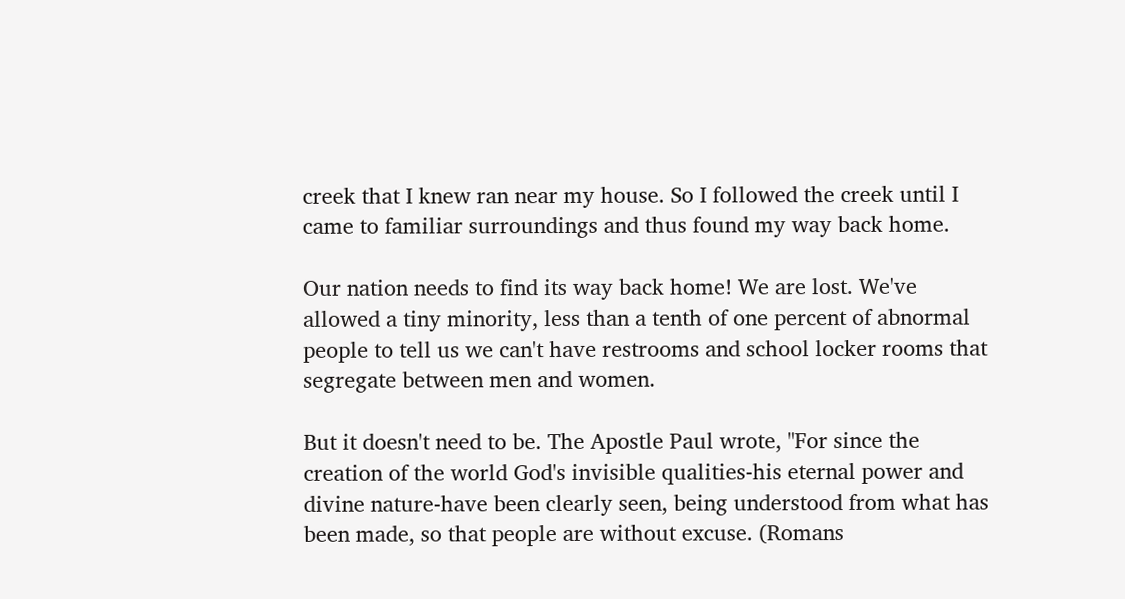creek that I knew ran near my house. So I followed the creek until I came to familiar surroundings and thus found my way back home.

Our nation needs to find its way back home! We are lost. We've allowed a tiny minority, less than a tenth of one percent of abnormal people to tell us we can't have restrooms and school locker rooms that segregate between men and women.

But it doesn't need to be. The Apostle Paul wrote, "For since the creation of the world God's invisible qualities-his eternal power and divine nature-have been clearly seen, being understood from what has been made, so that people are without excuse. (Romans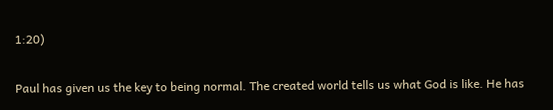1:20)

Paul has given us the key to being normal. The created world tells us what God is like. He has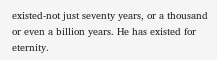existed-not just seventy years, or a thousand or even a billion years. He has existed for eternity.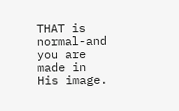THAT is normal-and you are made in His image.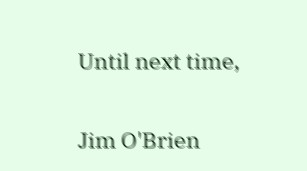Until next time,

Jim O'Brien